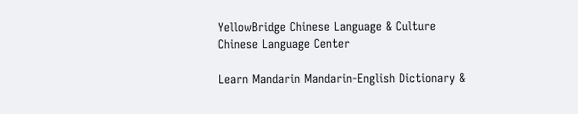YellowBridge Chinese Language & Culture
Chinese Language Center

Learn Mandarin Mandarin-English Dictionary &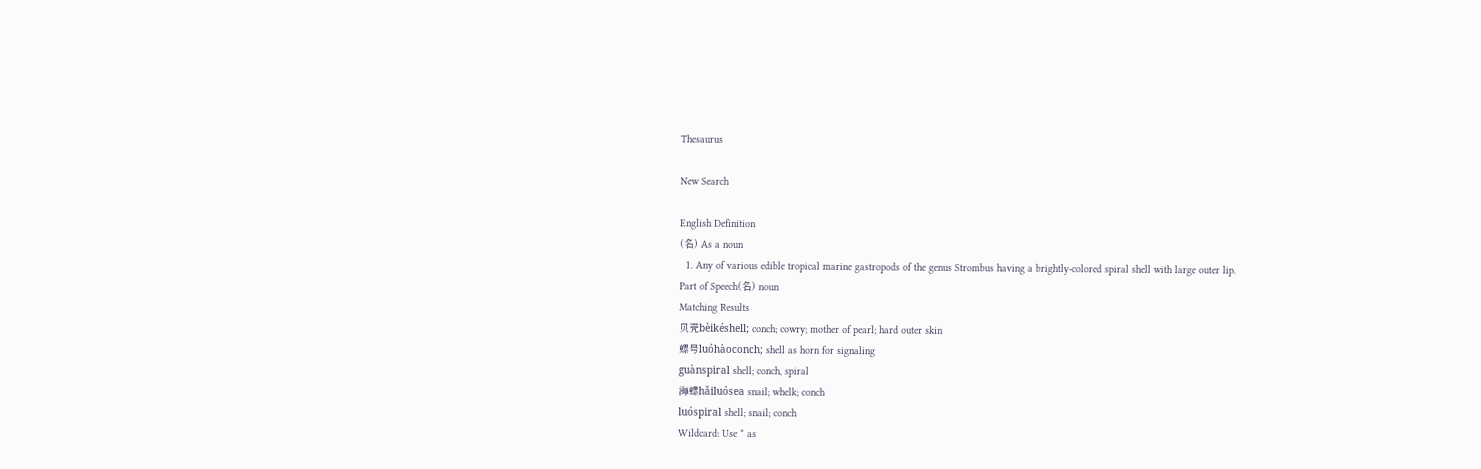Thesaurus

New Search

English Definition
(名) As a noun
  1. Any of various edible tropical marine gastropods of the genus Strombus having a brightly-colored spiral shell with large outer lip.
Part of Speech(名) noun
Matching Results
贝壳bèikéshell; conch; cowry; mother of pearl; hard outer skin
螺号luóhàoconch; shell as horn for signaling
guànspiral shell; conch, spiral
海螺hǎiluósea snail; whelk; conch
luóspiral shell; snail; conch
Wildcard: Use * as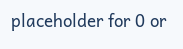placeholder for 0 or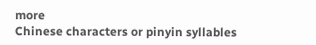more
Chinese characters or pinyin syllables